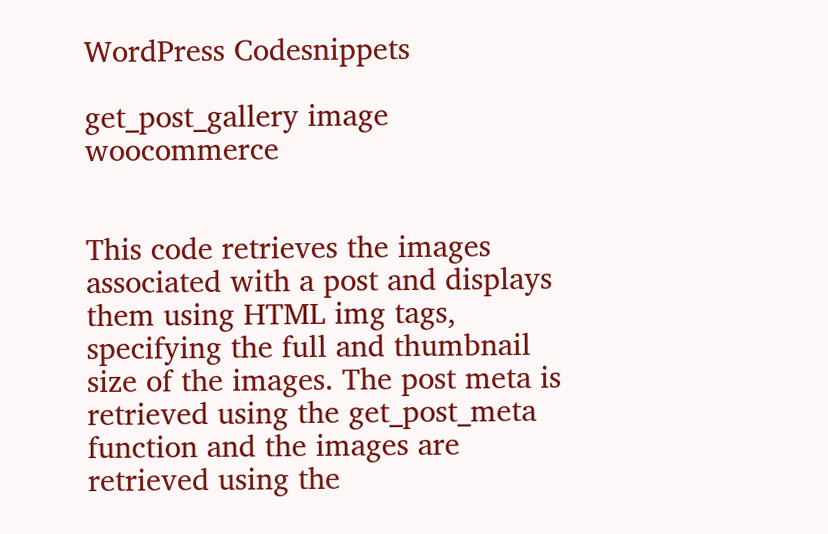WordPress Codesnippets

get_post_gallery image woocommerce


This code retrieves the images associated with a post and displays them using HTML img tags, specifying the full and thumbnail size of the images. The post meta is retrieved using the get_post_meta function and the images are retrieved using the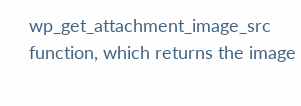wp_get_attachment_image_src function, which returns the image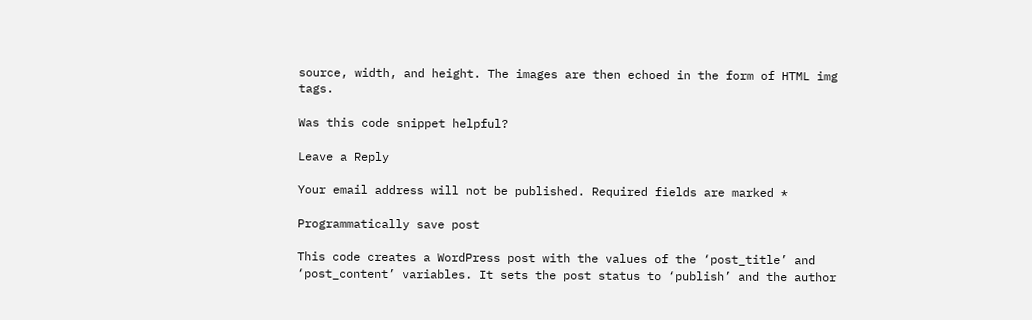source, width, and height. The images are then echoed in the form of HTML img tags.

Was this code snippet helpful?

Leave a Reply

Your email address will not be published. Required fields are marked *

Programmatically save post

This code creates a WordPress post with the values of the ‘post_title’ and ‘post_content’ variables. It sets the post status to ‘publish’ and the author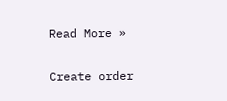Read More »

Create order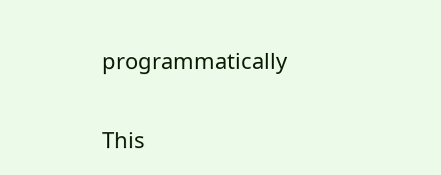programmatically

This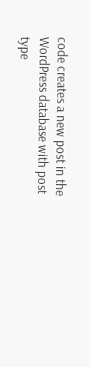code creates a new post in the WordPress database with post type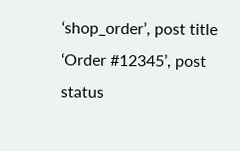‘shop_order’, post title ‘Order #12345’, post status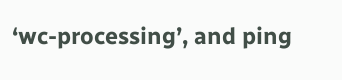‘wc-processing’, and ping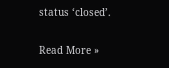status ‘closed’.

Read More »